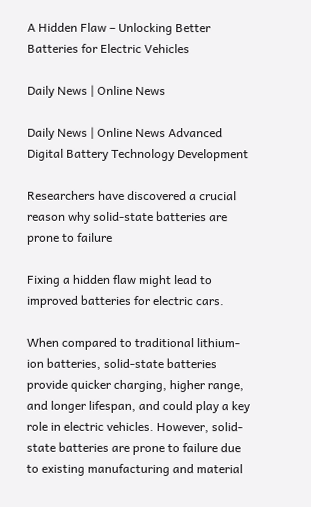A Hidden Flaw – Unlocking Better Batteries for Electric Vehicles

Daily News | Online News

Daily News | Online News Advanced Digital Battery Technology Development

Researchers have discovered a crucial reason why solid-state batteries are prone to failure

Fixing a hidden flaw might lead to improved batteries for electric cars.

When compared to traditional lithium-ion batteries, solid-state batteries provide quicker charging, higher range, and longer lifespan, and could play a key role in electric vehicles. However, solid-state batteries are prone to failure due to existing manufacturing and material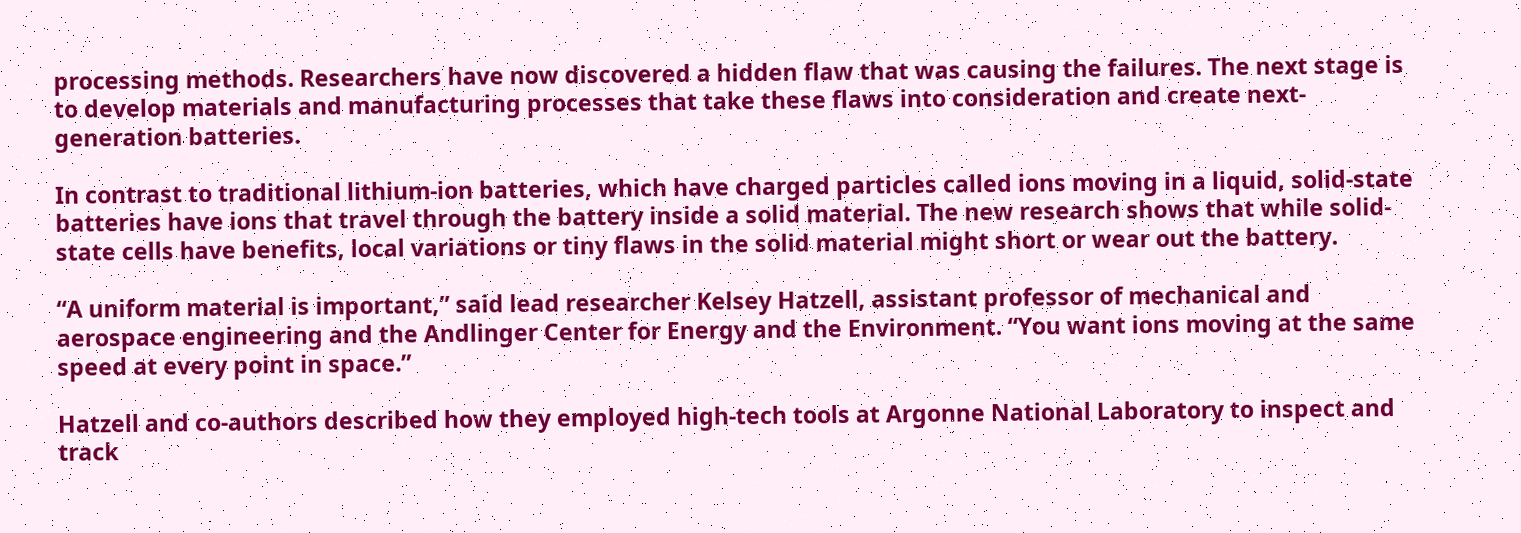processing methods. Researchers have now discovered a hidden flaw that was causing the failures. The next stage is to develop materials and manufacturing processes that take these flaws into consideration and create next-generation batteries.

In contrast to traditional lithium-ion batteries, which have charged particles called ions moving in a liquid, solid-state batteries have ions that travel through the battery inside a solid material. The new research shows that while solid-state cells have benefits, local variations or tiny flaws in the solid material might short or wear out the battery.

“A uniform material is important,” said lead researcher Kelsey Hatzell, assistant professor of mechanical and aerospace engineering and the Andlinger Center for Energy and the Environment. “You want ions moving at the same speed at every point in space.”

Hatzell and co-authors described how they employed high-tech tools at Argonne National Laboratory to inspect and track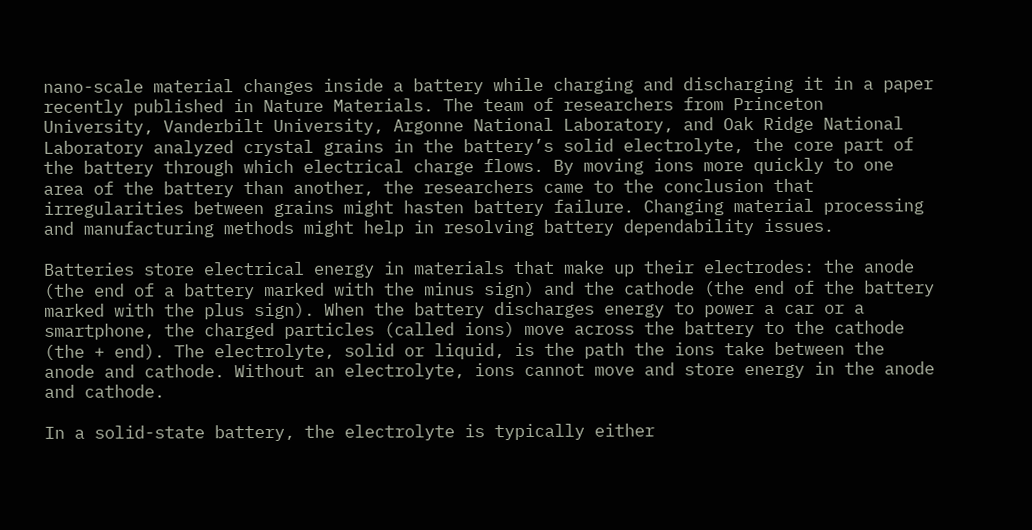nano-scale material changes inside a battery while charging and discharging it in a paper recently published in Nature Materials. The team of researchers from Princeton University, Vanderbilt University, Argonne National Laboratory, and Oak Ridge National Laboratory analyzed crystal grains in the battery’s solid electrolyte, the core part of the battery through which electrical charge flows. By moving ions more quickly to one area of the battery than another, the researchers came to the conclusion that irregularities between grains might hasten battery failure. Changing material processing and manufacturing methods might help in resolving battery dependability issues.

Batteries store electrical energy in materials that make up their electrodes: the anode (the end of a battery marked with the minus sign) and the cathode (the end of the battery marked with the plus sign). When the battery discharges energy to power a car or a smartphone, the charged particles (called ions) move across the battery to the cathode (the + end). The electrolyte, solid or liquid, is the path the ions take between the anode and cathode. Without an electrolyte, ions cannot move and store energy in the anode and cathode.

In a solid-state battery, the electrolyte is typically either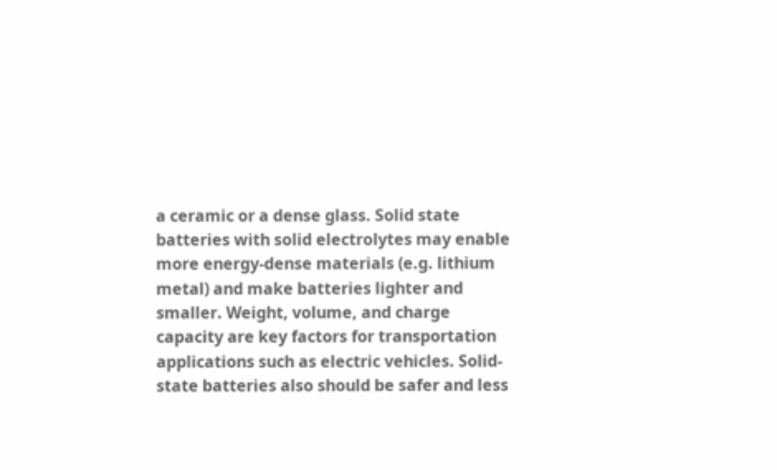a ceramic or a dense glass. Solid state batteries with solid electrolytes may enable more energy-dense materials (e.g. lithium metal) and make batteries lighter and smaller. Weight, volume, and charge capacity are key factors for transportation applications such as electric vehicles. Solid-state batteries also should be safer and less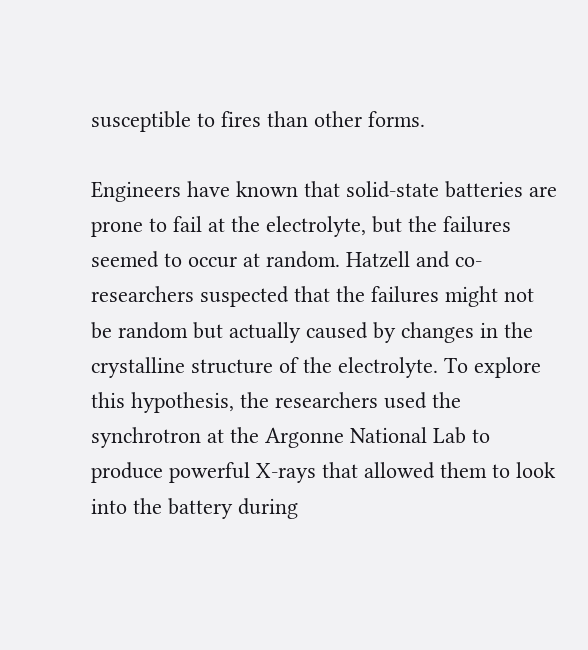susceptible to fires than other forms.

Engineers have known that solid-state batteries are prone to fail at the electrolyte, but the failures seemed to occur at random. Hatzell and co-researchers suspected that the failures might not be random but actually caused by changes in the crystalline structure of the electrolyte. To explore this hypothesis, the researchers used the synchrotron at the Argonne National Lab to produce powerful X-rays that allowed them to look into the battery during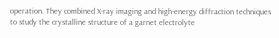operation. They combined X-ray imaging and high-energy diffraction techniques to study the crystalline structure of a garnet electrolyte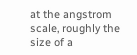at the angstrom scale, roughly the size of a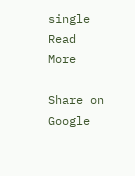single Read More

Share on Google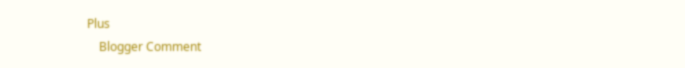Plus
    Blogger Comment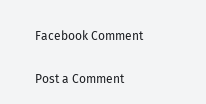Facebook Comment


Post a Comment